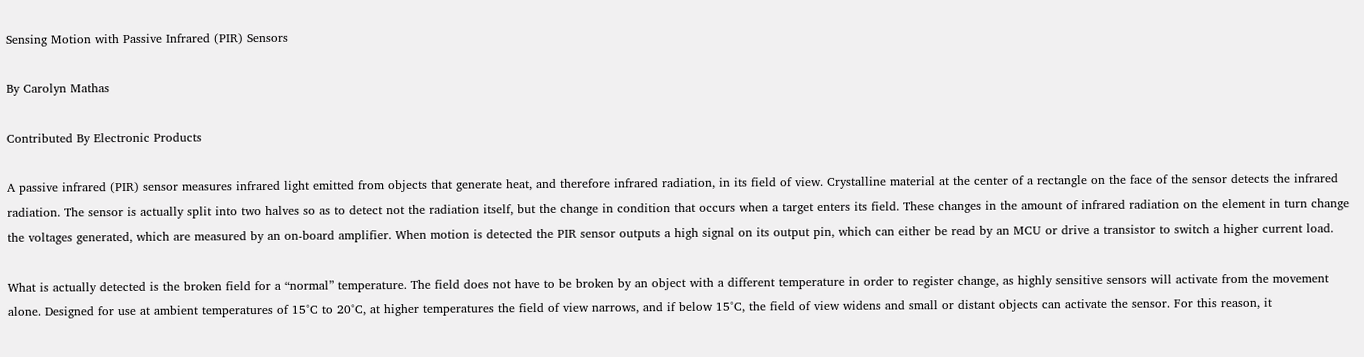Sensing Motion with Passive Infrared (PIR) Sensors

By Carolyn Mathas

Contributed By Electronic Products

A passive infrared (PIR) sensor measures infrared light emitted from objects that generate heat, and therefore infrared radiation, in its field of view. Crystalline material at the center of a rectangle on the face of the sensor detects the infrared radiation. The sensor is actually split into two halves so as to detect not the radiation itself, but the change in condition that occurs when a target enters its field. These changes in the amount of infrared radiation on the element in turn change the voltages generated, which are measured by an on-board amplifier. When motion is detected the PIR sensor outputs a high signal on its output pin, which can either be read by an MCU or drive a transistor to switch a higher current load.

What is actually detected is the broken field for a “normal” temperature. The field does not have to be broken by an object with a different temperature in order to register change, as highly sensitive sensors will activate from the movement alone. Designed for use at ambient temperatures of 15°C to 20°C, at higher temperatures the field of view narrows, and if below 15°C, the field of view widens and small or distant objects can activate the sensor. For this reason, it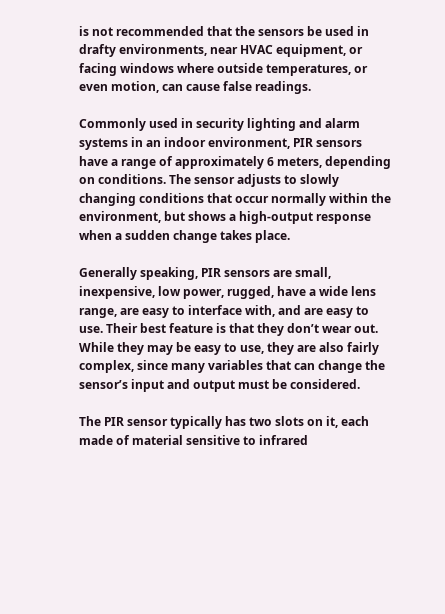is not recommended that the sensors be used in drafty environments, near HVAC equipment, or facing windows where outside temperatures, or even motion, can cause false readings.

Commonly used in security lighting and alarm systems in an indoor environment, PIR sensors have a range of approximately 6 meters, depending on conditions. The sensor adjusts to slowly changing conditions that occur normally within the environment, but shows a high-output response when a sudden change takes place.

Generally speaking, PIR sensors are small, inexpensive, low power, rugged, have a wide lens range, are easy to interface with, and are easy to use. Their best feature is that they don’t wear out. While they may be easy to use, they are also fairly complex, since many variables that can change the sensor’s input and output must be considered.

The PIR sensor typically has two slots on it, each made of material sensitive to infrared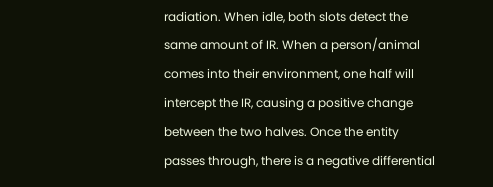radiation. When idle, both slots detect the same amount of IR. When a person/animal comes into their environment, one half will intercept the IR, causing a positive change between the two halves. Once the entity passes through, there is a negative differential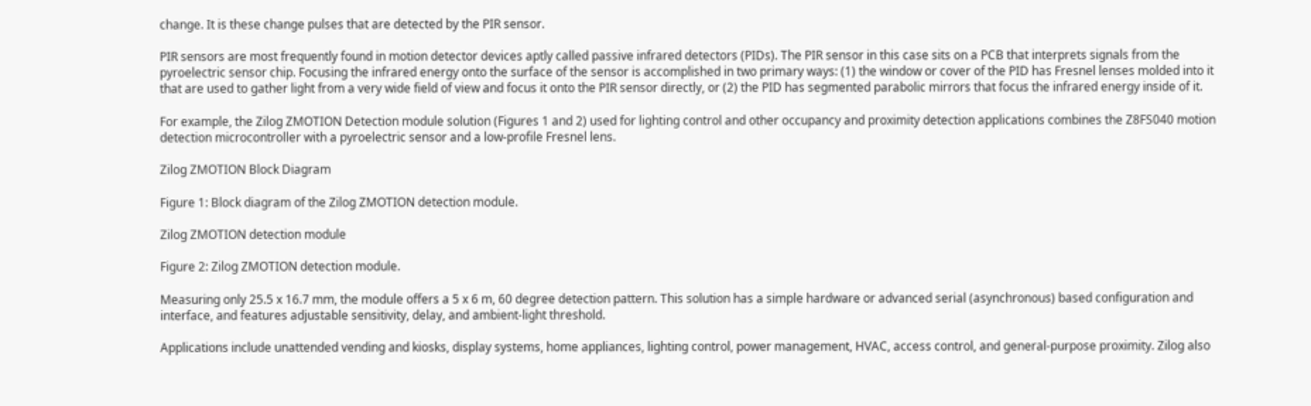change. It is these change pulses that are detected by the PIR sensor.

PIR sensors are most frequently found in motion detector devices aptly called passive infrared detectors (PIDs). The PIR sensor in this case sits on a PCB that interprets signals from the pyroelectric sensor chip. Focusing the infrared energy onto the surface of the sensor is accomplished in two primary ways: (1) the window or cover of the PID has Fresnel lenses molded into it that are used to gather light from a very wide field of view and focus it onto the PIR sensor directly, or (2) the PID has segmented parabolic mirrors that focus the infrared energy inside of it.

For example, the Zilog ZMOTION Detection module solution (Figures 1 and 2) used for lighting control and other occupancy and proximity detection applications combines the Z8FS040 motion detection microcontroller with a pyroelectric sensor and a low-profile Fresnel lens.

Zilog ZMOTION Block Diagram

Figure 1: Block diagram of the Zilog ZMOTION detection module.

Zilog ZMOTION detection module

Figure 2: Zilog ZMOTION detection module.

Measuring only 25.5 x 16.7 mm, the module offers a 5 x 6 m, 60 degree detection pattern. This solution has a simple hardware or advanced serial (asynchronous) based configuration and interface, and features adjustable sensitivity, delay, and ambient-light threshold.

Applications include unattended vending and kiosks, display systems, home appliances, lighting control, power management, HVAC, access control, and general-purpose proximity. Zilog also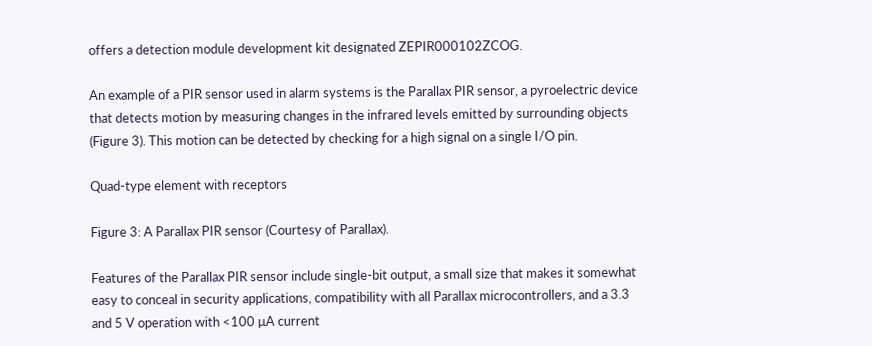offers a detection module development kit designated ZEPIR000102ZCOG.

An example of a PIR sensor used in alarm systems is the Parallax PIR sensor, a pyroelectric device that detects motion by measuring changes in the infrared levels emitted by surrounding objects (Figure 3). This motion can be detected by checking for a high signal on a single I/O pin.

Quad-type element with receptors

Figure 3: A Parallax PIR sensor (Courtesy of Parallax).

Features of the Parallax PIR sensor include single-bit output, a small size that makes it somewhat easy to conceal in security applications, compatibility with all Parallax microcontrollers, and a 3.3 and 5 V operation with <100 µA current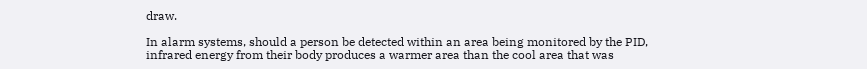draw.

In alarm systems, should a person be detected within an area being monitored by the PID, infrared energy from their body produces a warmer area than the cool area that was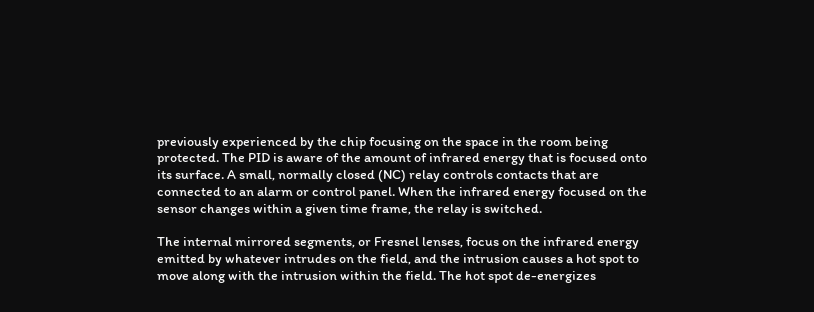previously experienced by the chip focusing on the space in the room being protected. The PID is aware of the amount of infrared energy that is focused onto its surface. A small, normally closed (NC) relay controls contacts that are connected to an alarm or control panel. When the infrared energy focused on the sensor changes within a given time frame, the relay is switched.

The internal mirrored segments, or Fresnel lenses, focus on the infrared energy emitted by whatever intrudes on the field, and the intrusion causes a hot spot to move along with the intrusion within the field. The hot spot de-energizes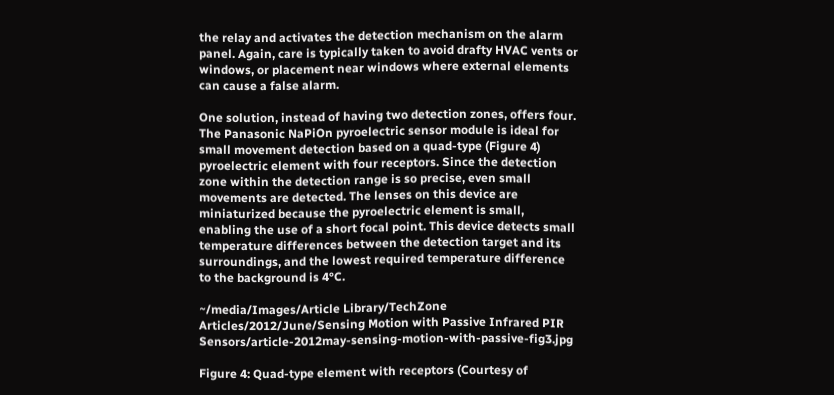the relay and activates the detection mechanism on the alarm panel. Again, care is typically taken to avoid drafty HVAC vents or windows, or placement near windows where external elements can cause a false alarm.

One solution, instead of having two detection zones, offers four. The Panasonic NaPiOn pyroelectric sensor module is ideal for small movement detection based on a quad-type (Figure 4) pyroelectric element with four receptors. Since the detection zone within the detection range is so precise, even small movements are detected. The lenses on this device are miniaturized because the pyroelectric element is small, enabling the use of a short focal point. This device detects small temperature differences between the detection target and its surroundings, and the lowest required temperature difference to the background is 4°C.

~/media/Images/Article Library/TechZone Articles/2012/June/Sensing Motion with Passive Infrared PIR Sensors/article-2012may-sensing-motion-with-passive-fig3.jpg

Figure 4: Quad-type element with receptors (Courtesy of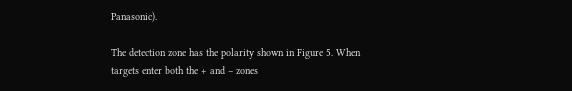Panasonic).

The detection zone has the polarity shown in Figure 5. When targets enter both the + and – zones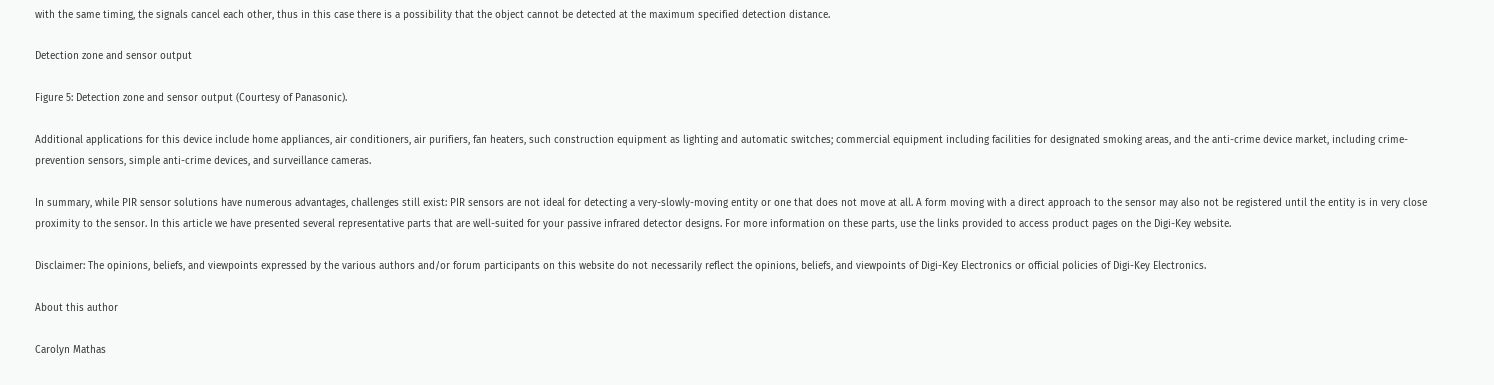with the same timing, the signals cancel each other, thus in this case there is a possibility that the object cannot be detected at the maximum specified detection distance.

Detection zone and sensor output

Figure 5: Detection zone and sensor output (Courtesy of Panasonic).

Additional applications for this device include home appliances, air conditioners, air purifiers, fan heaters, such construction equipment as lighting and automatic switches; commercial equipment including facilities for designated smoking areas, and the anti-crime device market, including crime-prevention sensors, simple anti-crime devices, and surveillance cameras.

In summary, while PIR sensor solutions have numerous advantages, challenges still exist: PIR sensors are not ideal for detecting a very-slowly-moving entity or one that does not move at all. A form moving with a direct approach to the sensor may also not be registered until the entity is in very close proximity to the sensor. In this article we have presented several representative parts that are well-suited for your passive infrared detector designs. For more information on these parts, use the links provided to access product pages on the Digi-Key website.

Disclaimer: The opinions, beliefs, and viewpoints expressed by the various authors and/or forum participants on this website do not necessarily reflect the opinions, beliefs, and viewpoints of Digi-Key Electronics or official policies of Digi-Key Electronics.

About this author

Carolyn Mathas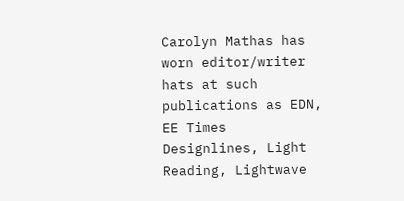Carolyn Mathas has worn editor/writer hats at such publications as EDN, EE Times Designlines, Light Reading, Lightwave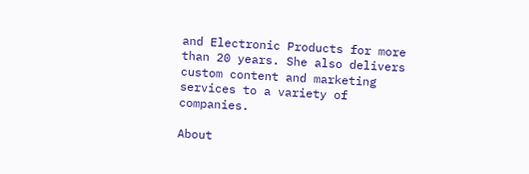and Electronic Products for more than 20 years. She also delivers custom content and marketing services to a variety of companies.

About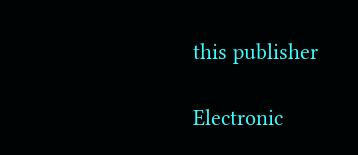this publisher

Electronic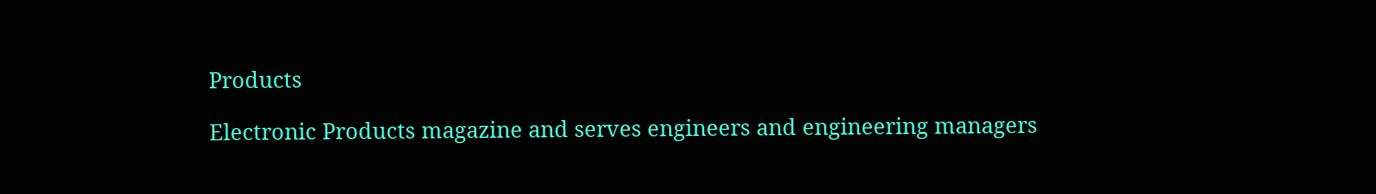Products

Electronic Products magazine and serves engineers and engineering managers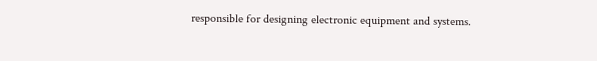responsible for designing electronic equipment and systems.